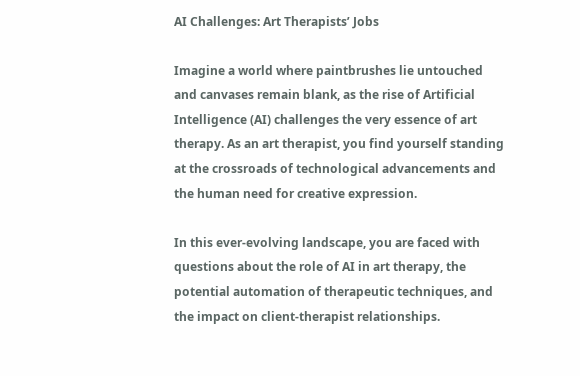AI Challenges: Art Therapists’ Jobs

Imagine a world where paintbrushes lie untouched and canvases remain blank, as the rise of Artificial Intelligence (AI) challenges the very essence of art therapy. As an art therapist, you find yourself standing at the crossroads of technological advancements and the human need for creative expression.

In this ever-evolving landscape, you are faced with questions about the role of AI in art therapy, the potential automation of therapeutic techniques, and the impact on client-therapist relationships.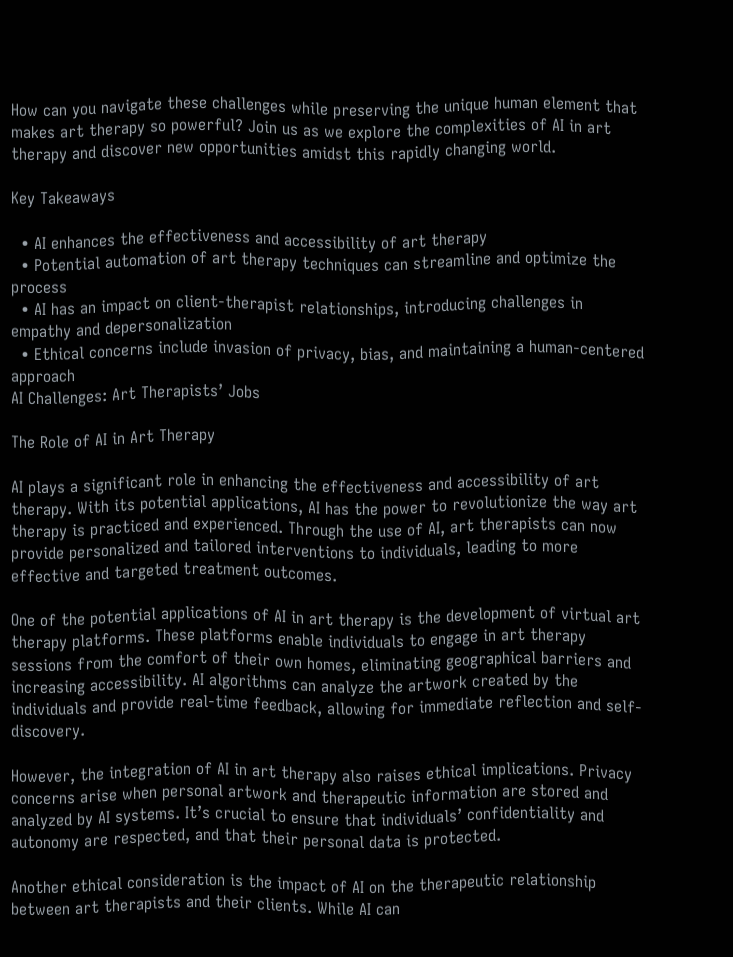How can you navigate these challenges while preserving the unique human element that makes art therapy so powerful? Join us as we explore the complexities of AI in art therapy and discover new opportunities amidst this rapidly changing world.

Key Takeaways

  • AI enhances the effectiveness and accessibility of art therapy
  • Potential automation of art therapy techniques can streamline and optimize the process
  • AI has an impact on client-therapist relationships, introducing challenges in empathy and depersonalization
  • Ethical concerns include invasion of privacy, bias, and maintaining a human-centered approach
AI Challenges: Art Therapists’ Jobs

The Role of AI in Art Therapy

AI plays a significant role in enhancing the effectiveness and accessibility of art therapy. With its potential applications, AI has the power to revolutionize the way art therapy is practiced and experienced. Through the use of AI, art therapists can now provide personalized and tailored interventions to individuals, leading to more effective and targeted treatment outcomes.

One of the potential applications of AI in art therapy is the development of virtual art therapy platforms. These platforms enable individuals to engage in art therapy sessions from the comfort of their own homes, eliminating geographical barriers and increasing accessibility. AI algorithms can analyze the artwork created by the individuals and provide real-time feedback, allowing for immediate reflection and self-discovery.

However, the integration of AI in art therapy also raises ethical implications. Privacy concerns arise when personal artwork and therapeutic information are stored and analyzed by AI systems. It’s crucial to ensure that individuals’ confidentiality and autonomy are respected, and that their personal data is protected.

Another ethical consideration is the impact of AI on the therapeutic relationship between art therapists and their clients. While AI can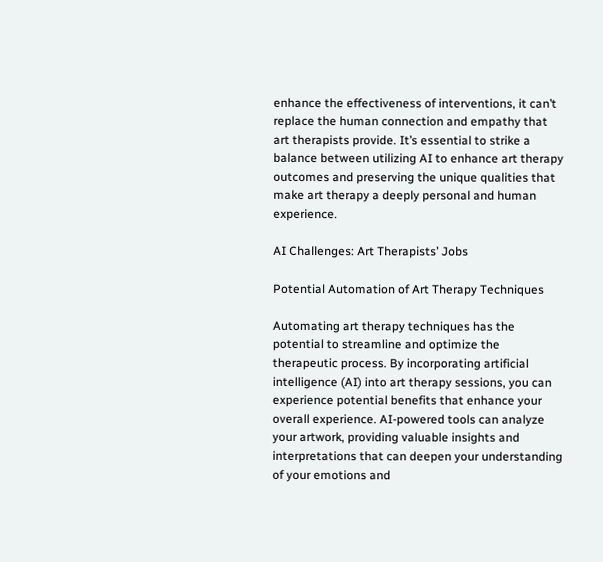enhance the effectiveness of interventions, it can’t replace the human connection and empathy that art therapists provide. It’s essential to strike a balance between utilizing AI to enhance art therapy outcomes and preserving the unique qualities that make art therapy a deeply personal and human experience.

AI Challenges: Art Therapists’ Jobs

Potential Automation of Art Therapy Techniques

Automating art therapy techniques has the potential to streamline and optimize the therapeutic process. By incorporating artificial intelligence (AI) into art therapy sessions, you can experience potential benefits that enhance your overall experience. AI-powered tools can analyze your artwork, providing valuable insights and interpretations that can deepen your understanding of your emotions and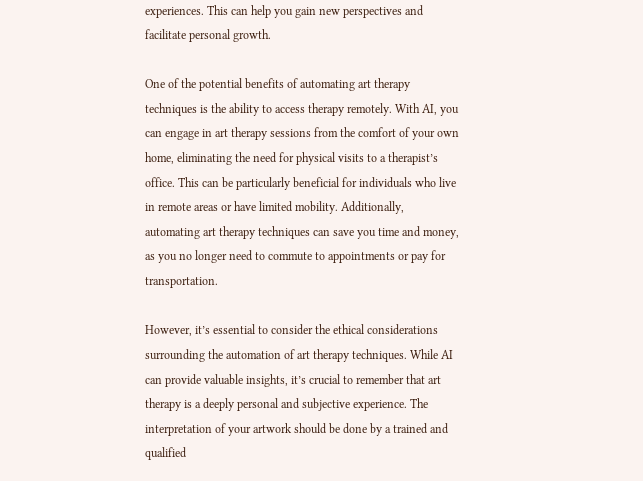experiences. This can help you gain new perspectives and facilitate personal growth.

One of the potential benefits of automating art therapy techniques is the ability to access therapy remotely. With AI, you can engage in art therapy sessions from the comfort of your own home, eliminating the need for physical visits to a therapist’s office. This can be particularly beneficial for individuals who live in remote areas or have limited mobility. Additionally, automating art therapy techniques can save you time and money, as you no longer need to commute to appointments or pay for transportation.

However, it’s essential to consider the ethical considerations surrounding the automation of art therapy techniques. While AI can provide valuable insights, it’s crucial to remember that art therapy is a deeply personal and subjective experience. The interpretation of your artwork should be done by a trained and qualified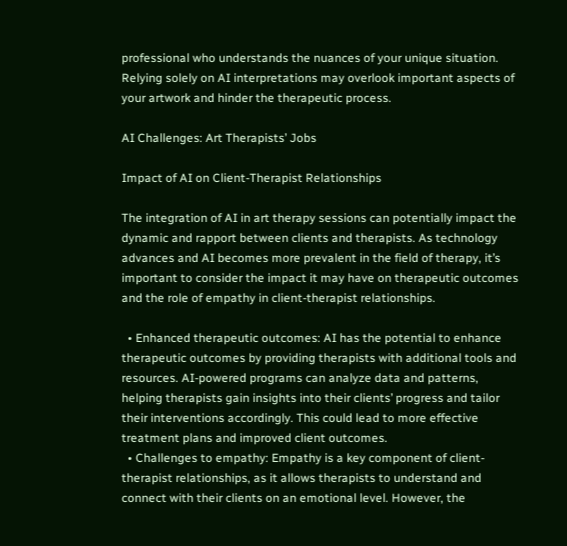professional who understands the nuances of your unique situation. Relying solely on AI interpretations may overlook important aspects of your artwork and hinder the therapeutic process.

AI Challenges: Art Therapists’ Jobs

Impact of AI on Client-Therapist Relationships

The integration of AI in art therapy sessions can potentially impact the dynamic and rapport between clients and therapists. As technology advances and AI becomes more prevalent in the field of therapy, it’s important to consider the impact it may have on therapeutic outcomes and the role of empathy in client-therapist relationships.

  • Enhanced therapeutic outcomes: AI has the potential to enhance therapeutic outcomes by providing therapists with additional tools and resources. AI-powered programs can analyze data and patterns, helping therapists gain insights into their clients’ progress and tailor their interventions accordingly. This could lead to more effective treatment plans and improved client outcomes.
  • Challenges to empathy: Empathy is a key component of client-therapist relationships, as it allows therapists to understand and connect with their clients on an emotional level. However, the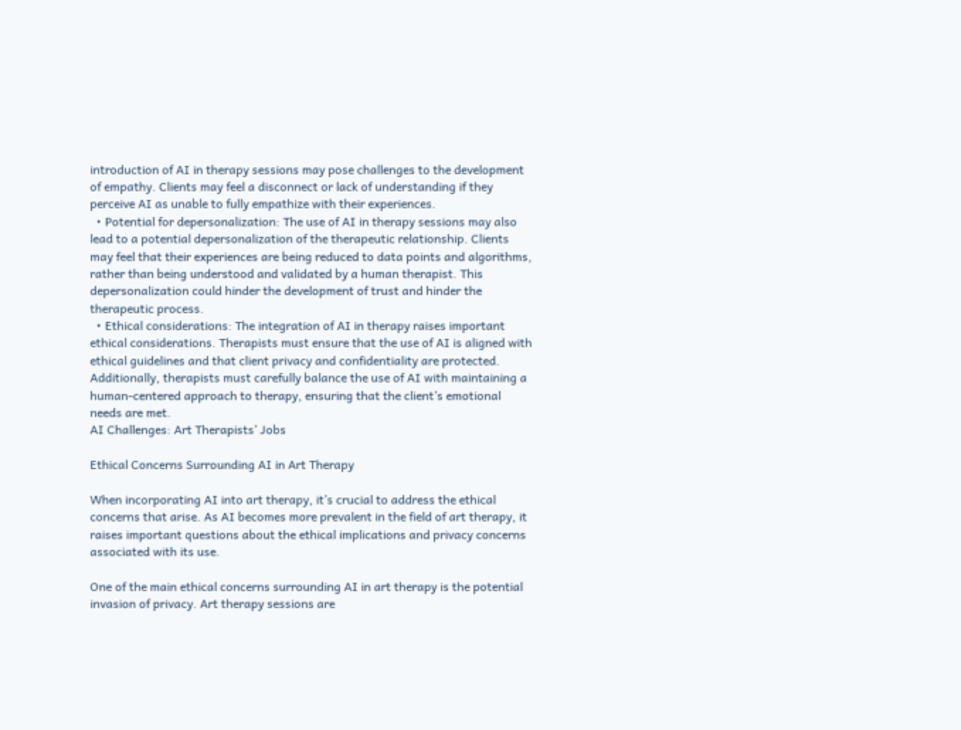introduction of AI in therapy sessions may pose challenges to the development of empathy. Clients may feel a disconnect or lack of understanding if they perceive AI as unable to fully empathize with their experiences.
  • Potential for depersonalization: The use of AI in therapy sessions may also lead to a potential depersonalization of the therapeutic relationship. Clients may feel that their experiences are being reduced to data points and algorithms, rather than being understood and validated by a human therapist. This depersonalization could hinder the development of trust and hinder the therapeutic process.
  • Ethical considerations: The integration of AI in therapy raises important ethical considerations. Therapists must ensure that the use of AI is aligned with ethical guidelines and that client privacy and confidentiality are protected. Additionally, therapists must carefully balance the use of AI with maintaining a human-centered approach to therapy, ensuring that the client’s emotional needs are met.
AI Challenges: Art Therapists’ Jobs

Ethical Concerns Surrounding AI in Art Therapy

When incorporating AI into art therapy, it’s crucial to address the ethical concerns that arise. As AI becomes more prevalent in the field of art therapy, it raises important questions about the ethical implications and privacy concerns associated with its use.

One of the main ethical concerns surrounding AI in art therapy is the potential invasion of privacy. Art therapy sessions are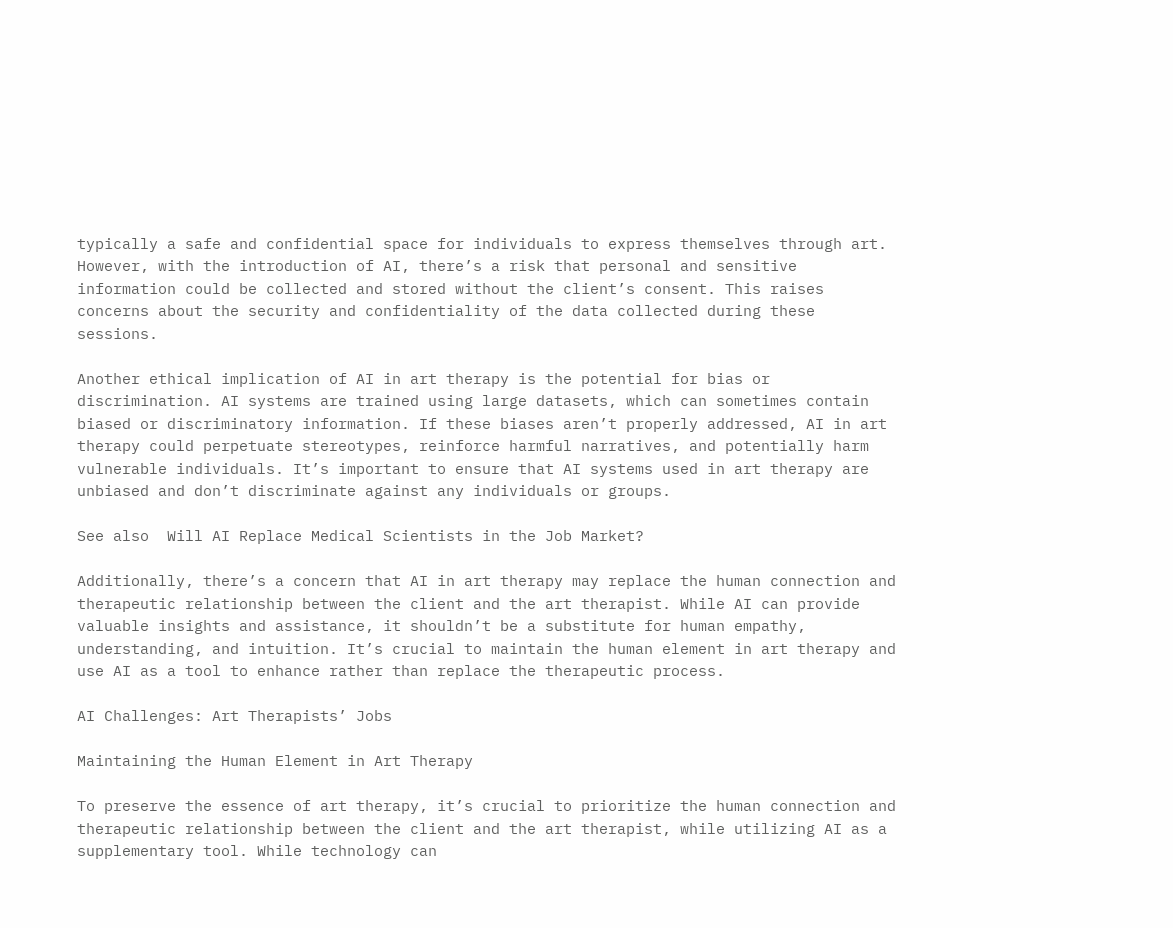typically a safe and confidential space for individuals to express themselves through art. However, with the introduction of AI, there’s a risk that personal and sensitive information could be collected and stored without the client’s consent. This raises concerns about the security and confidentiality of the data collected during these sessions.

Another ethical implication of AI in art therapy is the potential for bias or discrimination. AI systems are trained using large datasets, which can sometimes contain biased or discriminatory information. If these biases aren’t properly addressed, AI in art therapy could perpetuate stereotypes, reinforce harmful narratives, and potentially harm vulnerable individuals. It’s important to ensure that AI systems used in art therapy are unbiased and don’t discriminate against any individuals or groups.

See also  Will AI Replace Medical Scientists in the Job Market?

Additionally, there’s a concern that AI in art therapy may replace the human connection and therapeutic relationship between the client and the art therapist. While AI can provide valuable insights and assistance, it shouldn’t be a substitute for human empathy, understanding, and intuition. It’s crucial to maintain the human element in art therapy and use AI as a tool to enhance rather than replace the therapeutic process.

AI Challenges: Art Therapists’ Jobs

Maintaining the Human Element in Art Therapy

To preserve the essence of art therapy, it’s crucial to prioritize the human connection and therapeutic relationship between the client and the art therapist, while utilizing AI as a supplementary tool. While technology can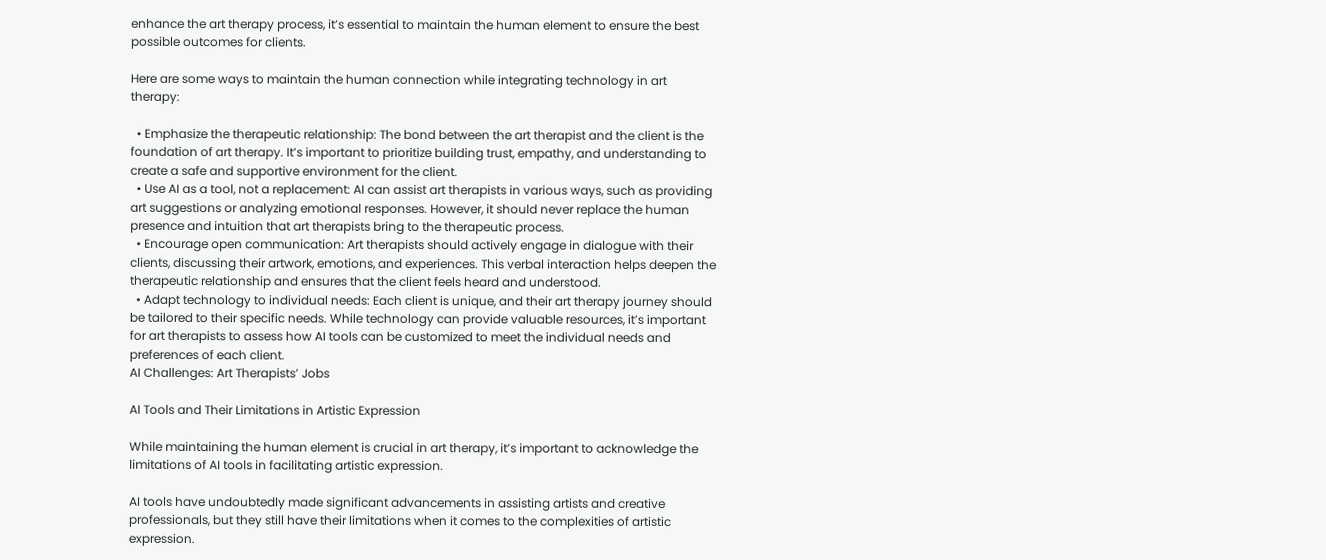enhance the art therapy process, it’s essential to maintain the human element to ensure the best possible outcomes for clients.

Here are some ways to maintain the human connection while integrating technology in art therapy:

  • Emphasize the therapeutic relationship: The bond between the art therapist and the client is the foundation of art therapy. It’s important to prioritize building trust, empathy, and understanding to create a safe and supportive environment for the client.
  • Use AI as a tool, not a replacement: AI can assist art therapists in various ways, such as providing art suggestions or analyzing emotional responses. However, it should never replace the human presence and intuition that art therapists bring to the therapeutic process.
  • Encourage open communication: Art therapists should actively engage in dialogue with their clients, discussing their artwork, emotions, and experiences. This verbal interaction helps deepen the therapeutic relationship and ensures that the client feels heard and understood.
  • Adapt technology to individual needs: Each client is unique, and their art therapy journey should be tailored to their specific needs. While technology can provide valuable resources, it’s important for art therapists to assess how AI tools can be customized to meet the individual needs and preferences of each client.
AI Challenges: Art Therapists’ Jobs

AI Tools and Their Limitations in Artistic Expression

While maintaining the human element is crucial in art therapy, it’s important to acknowledge the limitations of AI tools in facilitating artistic expression.

AI tools have undoubtedly made significant advancements in assisting artists and creative professionals, but they still have their limitations when it comes to the complexities of artistic expression.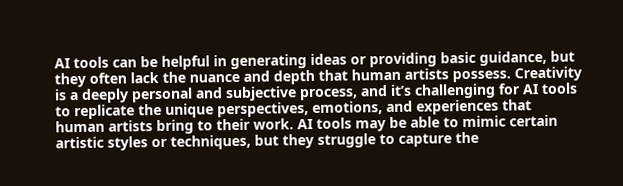AI tools can be helpful in generating ideas or providing basic guidance, but they often lack the nuance and depth that human artists possess. Creativity is a deeply personal and subjective process, and it’s challenging for AI tools to replicate the unique perspectives, emotions, and experiences that human artists bring to their work. AI tools may be able to mimic certain artistic styles or techniques, but they struggle to capture the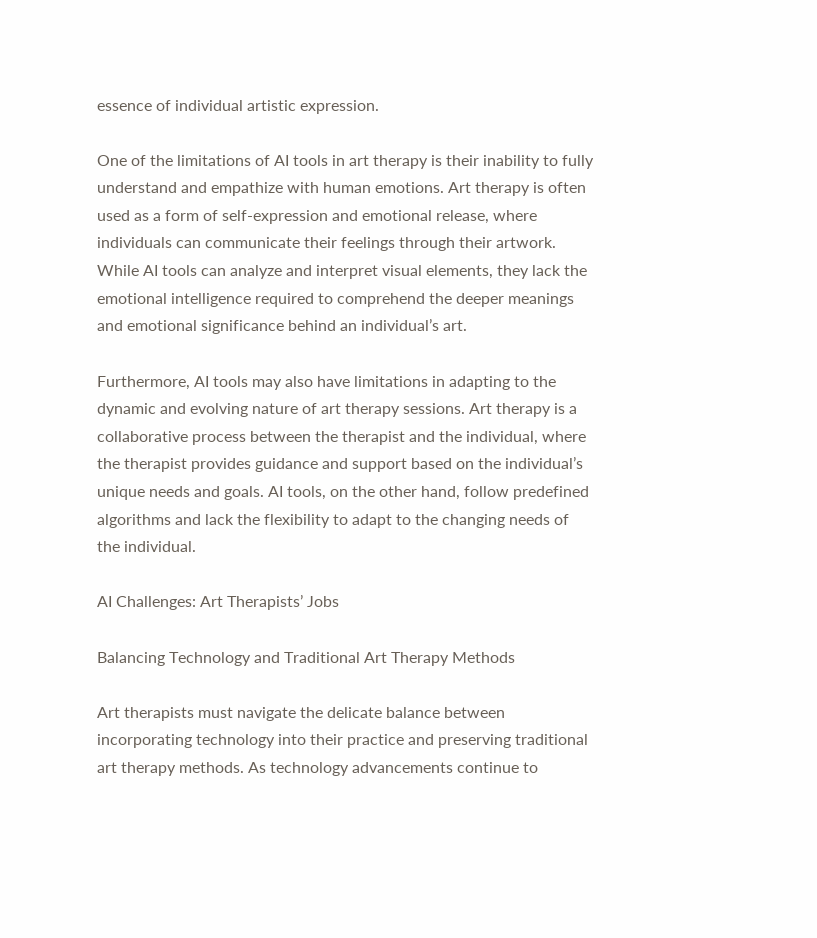essence of individual artistic expression.

One of the limitations of AI tools in art therapy is their inability to fully understand and empathize with human emotions. Art therapy is often used as a form of self-expression and emotional release, where individuals can communicate their feelings through their artwork. While AI tools can analyze and interpret visual elements, they lack the emotional intelligence required to comprehend the deeper meanings and emotional significance behind an individual’s art.

Furthermore, AI tools may also have limitations in adapting to the dynamic and evolving nature of art therapy sessions. Art therapy is a collaborative process between the therapist and the individual, where the therapist provides guidance and support based on the individual’s unique needs and goals. AI tools, on the other hand, follow predefined algorithms and lack the flexibility to adapt to the changing needs of the individual.

AI Challenges: Art Therapists’ Jobs

Balancing Technology and Traditional Art Therapy Methods

Art therapists must navigate the delicate balance between incorporating technology into their practice and preserving traditional art therapy methods. As technology advancements continue to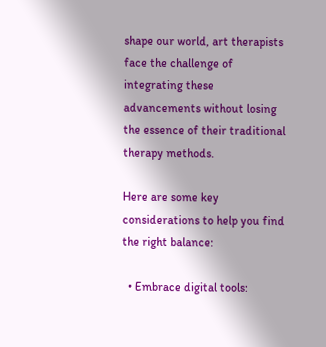shape our world, art therapists face the challenge of integrating these advancements without losing the essence of their traditional therapy methods.

Here are some key considerations to help you find the right balance:

  • Embrace digital tools: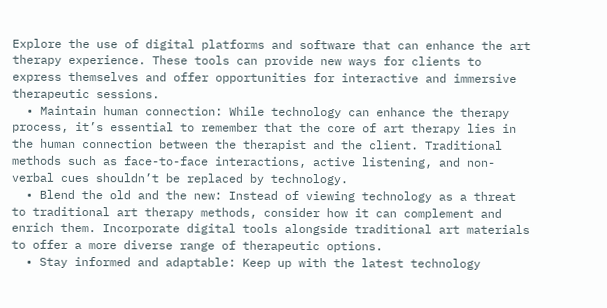Explore the use of digital platforms and software that can enhance the art therapy experience. These tools can provide new ways for clients to express themselves and offer opportunities for interactive and immersive therapeutic sessions.
  • Maintain human connection: While technology can enhance the therapy process, it’s essential to remember that the core of art therapy lies in the human connection between the therapist and the client. Traditional methods such as face-to-face interactions, active listening, and non-verbal cues shouldn’t be replaced by technology.
  • Blend the old and the new: Instead of viewing technology as a threat to traditional art therapy methods, consider how it can complement and enrich them. Incorporate digital tools alongside traditional art materials to offer a more diverse range of therapeutic options.
  • Stay informed and adaptable: Keep up with the latest technology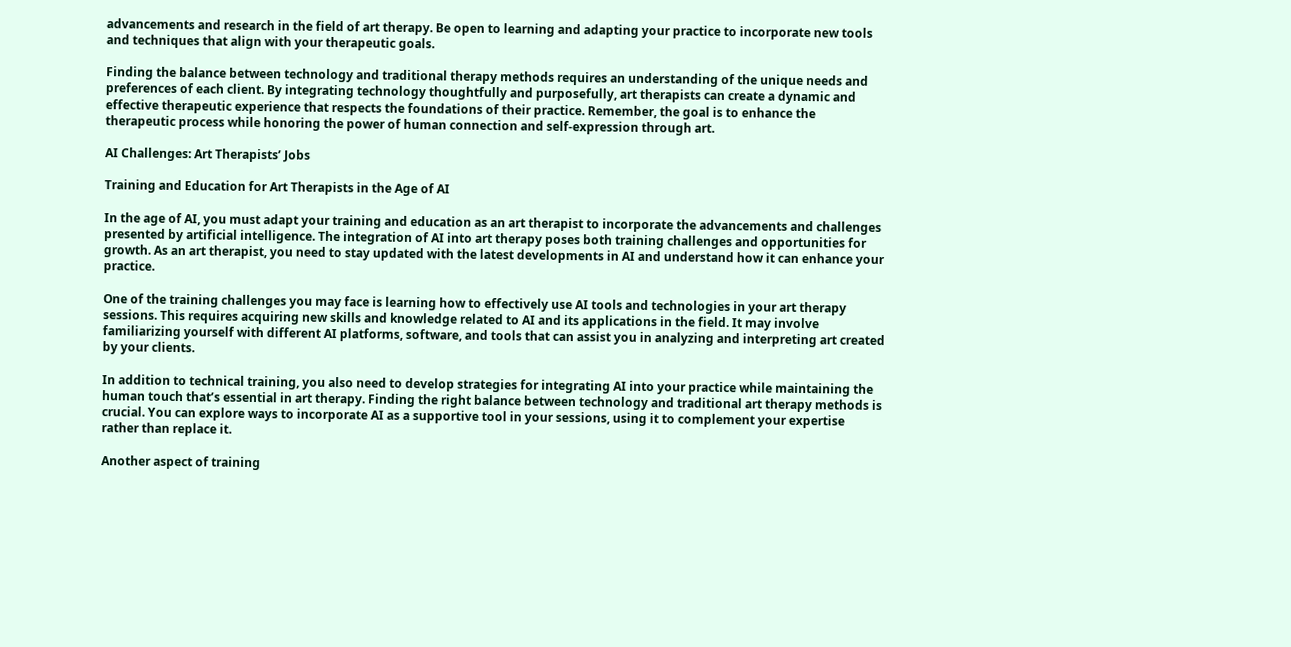advancements and research in the field of art therapy. Be open to learning and adapting your practice to incorporate new tools and techniques that align with your therapeutic goals.

Finding the balance between technology and traditional therapy methods requires an understanding of the unique needs and preferences of each client. By integrating technology thoughtfully and purposefully, art therapists can create a dynamic and effective therapeutic experience that respects the foundations of their practice. Remember, the goal is to enhance the therapeutic process while honoring the power of human connection and self-expression through art.

AI Challenges: Art Therapists’ Jobs

Training and Education for Art Therapists in the Age of AI

In the age of AI, you must adapt your training and education as an art therapist to incorporate the advancements and challenges presented by artificial intelligence. The integration of AI into art therapy poses both training challenges and opportunities for growth. As an art therapist, you need to stay updated with the latest developments in AI and understand how it can enhance your practice.

One of the training challenges you may face is learning how to effectively use AI tools and technologies in your art therapy sessions. This requires acquiring new skills and knowledge related to AI and its applications in the field. It may involve familiarizing yourself with different AI platforms, software, and tools that can assist you in analyzing and interpreting art created by your clients.

In addition to technical training, you also need to develop strategies for integrating AI into your practice while maintaining the human touch that’s essential in art therapy. Finding the right balance between technology and traditional art therapy methods is crucial. You can explore ways to incorporate AI as a supportive tool in your sessions, using it to complement your expertise rather than replace it.

Another aspect of training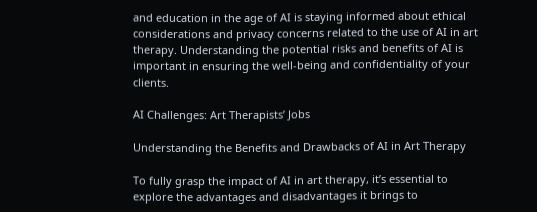and education in the age of AI is staying informed about ethical considerations and privacy concerns related to the use of AI in art therapy. Understanding the potential risks and benefits of AI is important in ensuring the well-being and confidentiality of your clients.

AI Challenges: Art Therapists’ Jobs

Understanding the Benefits and Drawbacks of AI in Art Therapy

To fully grasp the impact of AI in art therapy, it’s essential to explore the advantages and disadvantages it brings to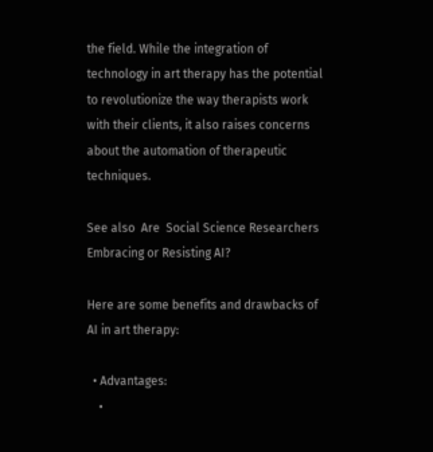the field. While the integration of technology in art therapy has the potential to revolutionize the way therapists work with their clients, it also raises concerns about the automation of therapeutic techniques.

See also  Are  Social Science Researchers Embracing or Resisting AI?

Here are some benefits and drawbacks of AI in art therapy:

  • Advantages:
    •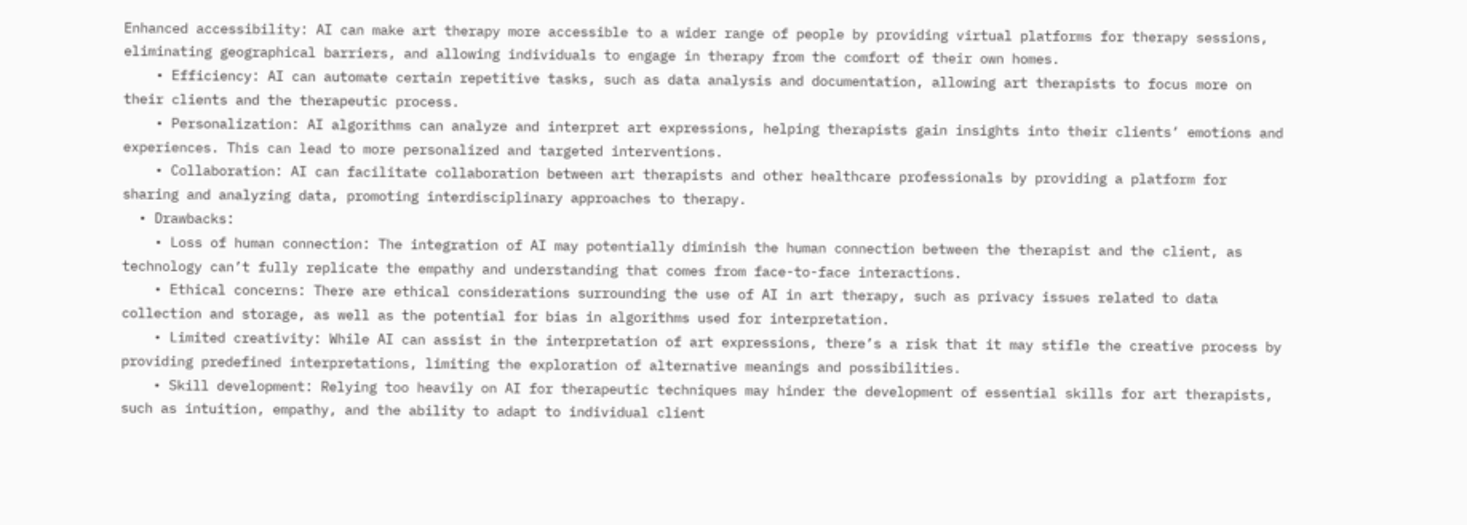Enhanced accessibility: AI can make art therapy more accessible to a wider range of people by providing virtual platforms for therapy sessions, eliminating geographical barriers, and allowing individuals to engage in therapy from the comfort of their own homes.
    • Efficiency: AI can automate certain repetitive tasks, such as data analysis and documentation, allowing art therapists to focus more on their clients and the therapeutic process.
    • Personalization: AI algorithms can analyze and interpret art expressions, helping therapists gain insights into their clients’ emotions and experiences. This can lead to more personalized and targeted interventions.
    • Collaboration: AI can facilitate collaboration between art therapists and other healthcare professionals by providing a platform for sharing and analyzing data, promoting interdisciplinary approaches to therapy.
  • Drawbacks:
    • Loss of human connection: The integration of AI may potentially diminish the human connection between the therapist and the client, as technology can’t fully replicate the empathy and understanding that comes from face-to-face interactions.
    • Ethical concerns: There are ethical considerations surrounding the use of AI in art therapy, such as privacy issues related to data collection and storage, as well as the potential for bias in algorithms used for interpretation.
    • Limited creativity: While AI can assist in the interpretation of art expressions, there’s a risk that it may stifle the creative process by providing predefined interpretations, limiting the exploration of alternative meanings and possibilities.
    • Skill development: Relying too heavily on AI for therapeutic techniques may hinder the development of essential skills for art therapists, such as intuition, empathy, and the ability to adapt to individual client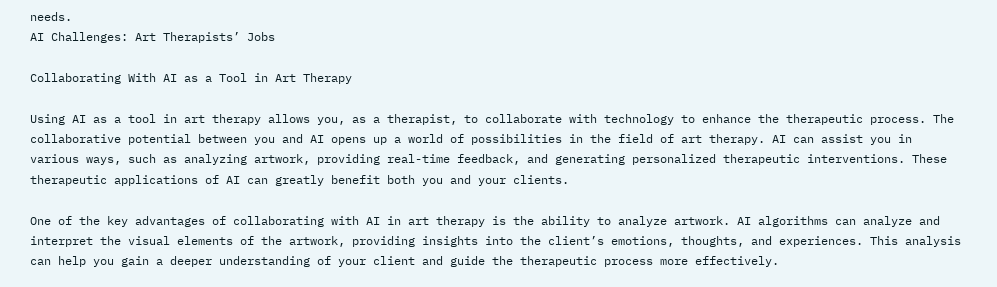needs.
AI Challenges: Art Therapists’ Jobs

Collaborating With AI as a Tool in Art Therapy

Using AI as a tool in art therapy allows you, as a therapist, to collaborate with technology to enhance the therapeutic process. The collaborative potential between you and AI opens up a world of possibilities in the field of art therapy. AI can assist you in various ways, such as analyzing artwork, providing real-time feedback, and generating personalized therapeutic interventions. These therapeutic applications of AI can greatly benefit both you and your clients.

One of the key advantages of collaborating with AI in art therapy is the ability to analyze artwork. AI algorithms can analyze and interpret the visual elements of the artwork, providing insights into the client’s emotions, thoughts, and experiences. This analysis can help you gain a deeper understanding of your client and guide the therapeutic process more effectively.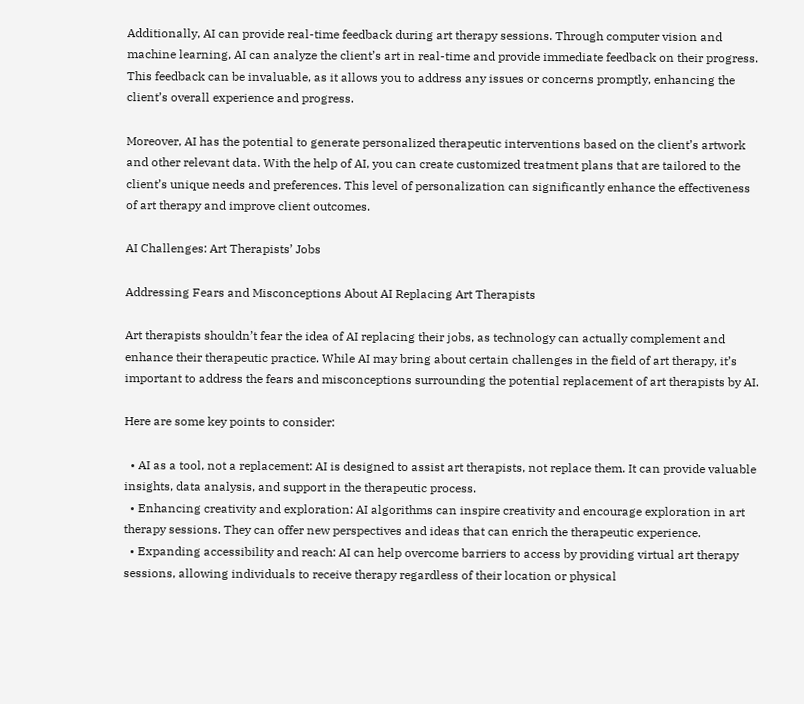Additionally, AI can provide real-time feedback during art therapy sessions. Through computer vision and machine learning, AI can analyze the client’s art in real-time and provide immediate feedback on their progress. This feedback can be invaluable, as it allows you to address any issues or concerns promptly, enhancing the client’s overall experience and progress.

Moreover, AI has the potential to generate personalized therapeutic interventions based on the client’s artwork and other relevant data. With the help of AI, you can create customized treatment plans that are tailored to the client’s unique needs and preferences. This level of personalization can significantly enhance the effectiveness of art therapy and improve client outcomes.

AI Challenges: Art Therapists’ Jobs

Addressing Fears and Misconceptions About AI Replacing Art Therapists

Art therapists shouldn’t fear the idea of AI replacing their jobs, as technology can actually complement and enhance their therapeutic practice. While AI may bring about certain challenges in the field of art therapy, it’s important to address the fears and misconceptions surrounding the potential replacement of art therapists by AI.

Here are some key points to consider:

  • AI as a tool, not a replacement: AI is designed to assist art therapists, not replace them. It can provide valuable insights, data analysis, and support in the therapeutic process.
  • Enhancing creativity and exploration: AI algorithms can inspire creativity and encourage exploration in art therapy sessions. They can offer new perspectives and ideas that can enrich the therapeutic experience.
  • Expanding accessibility and reach: AI can help overcome barriers to access by providing virtual art therapy sessions, allowing individuals to receive therapy regardless of their location or physical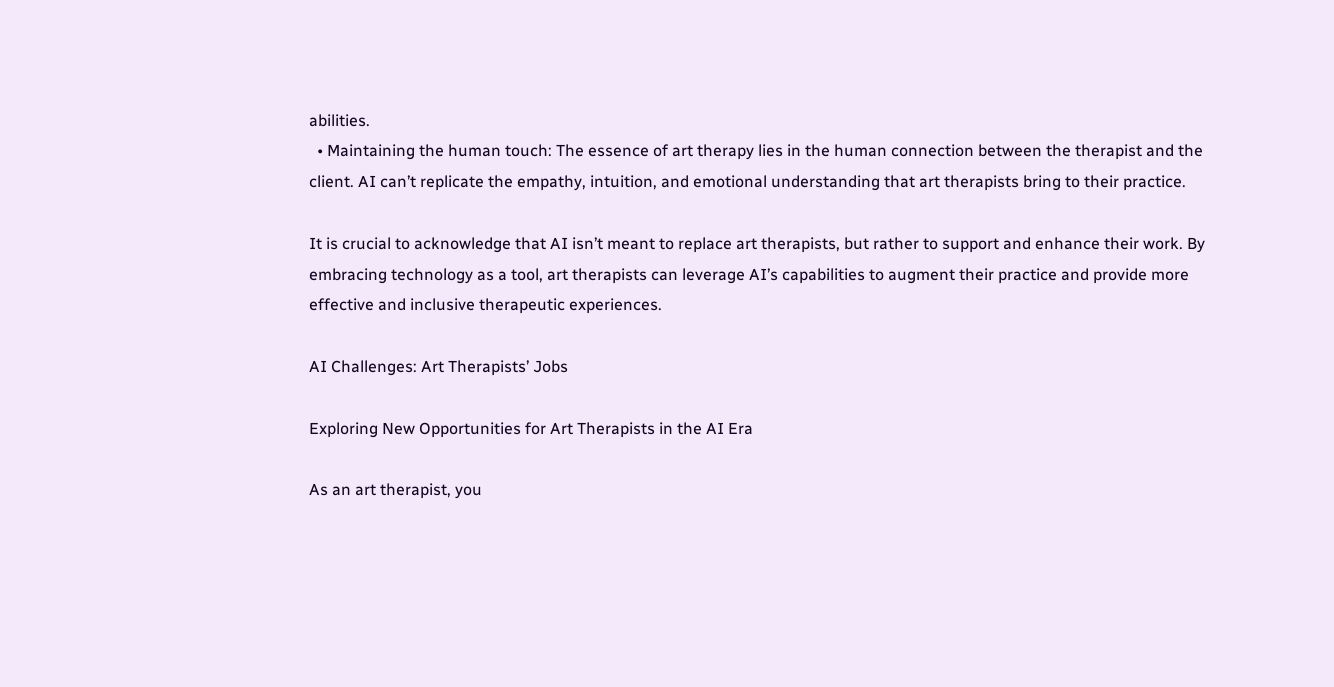abilities.
  • Maintaining the human touch: The essence of art therapy lies in the human connection between the therapist and the client. AI can’t replicate the empathy, intuition, and emotional understanding that art therapists bring to their practice.

It is crucial to acknowledge that AI isn’t meant to replace art therapists, but rather to support and enhance their work. By embracing technology as a tool, art therapists can leverage AI’s capabilities to augment their practice and provide more effective and inclusive therapeutic experiences.

AI Challenges: Art Therapists’ Jobs

Exploring New Opportunities for Art Therapists in the AI Era

As an art therapist, you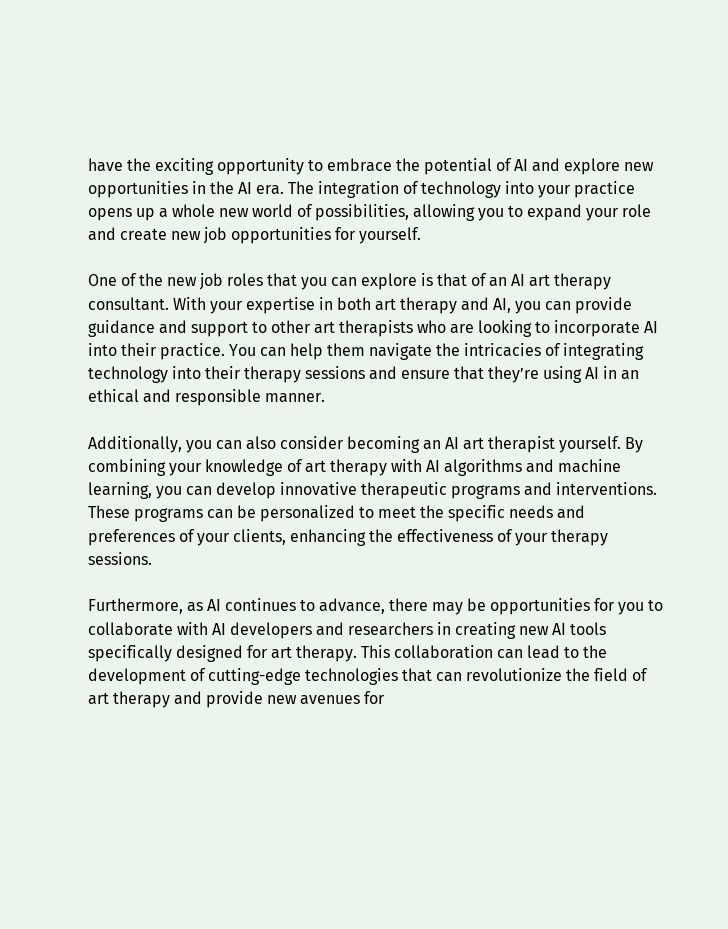have the exciting opportunity to embrace the potential of AI and explore new opportunities in the AI era. The integration of technology into your practice opens up a whole new world of possibilities, allowing you to expand your role and create new job opportunities for yourself.

One of the new job roles that you can explore is that of an AI art therapy consultant. With your expertise in both art therapy and AI, you can provide guidance and support to other art therapists who are looking to incorporate AI into their practice. You can help them navigate the intricacies of integrating technology into their therapy sessions and ensure that they’re using AI in an ethical and responsible manner.

Additionally, you can also consider becoming an AI art therapist yourself. By combining your knowledge of art therapy with AI algorithms and machine learning, you can develop innovative therapeutic programs and interventions. These programs can be personalized to meet the specific needs and preferences of your clients, enhancing the effectiveness of your therapy sessions.

Furthermore, as AI continues to advance, there may be opportunities for you to collaborate with AI developers and researchers in creating new AI tools specifically designed for art therapy. This collaboration can lead to the development of cutting-edge technologies that can revolutionize the field of art therapy and provide new avenues for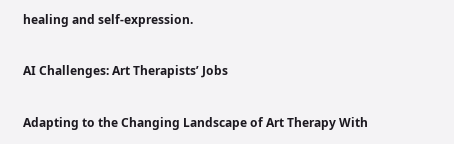healing and self-expression.

AI Challenges: Art Therapists’ Jobs

Adapting to the Changing Landscape of Art Therapy With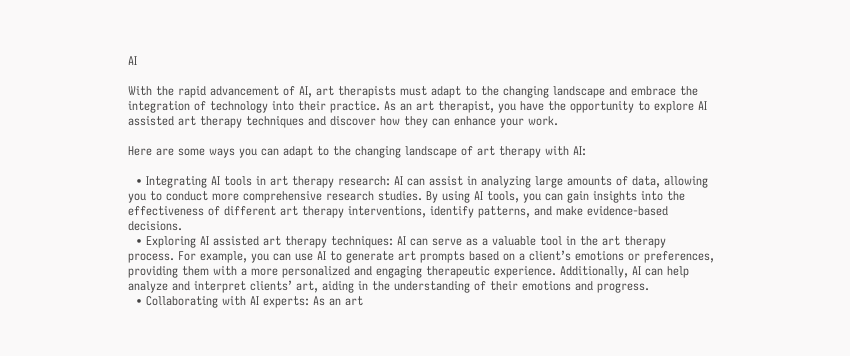AI

With the rapid advancement of AI, art therapists must adapt to the changing landscape and embrace the integration of technology into their practice. As an art therapist, you have the opportunity to explore AI assisted art therapy techniques and discover how they can enhance your work.

Here are some ways you can adapt to the changing landscape of art therapy with AI:

  • Integrating AI tools in art therapy research: AI can assist in analyzing large amounts of data, allowing you to conduct more comprehensive research studies. By using AI tools, you can gain insights into the effectiveness of different art therapy interventions, identify patterns, and make evidence-based decisions.
  • Exploring AI assisted art therapy techniques: AI can serve as a valuable tool in the art therapy process. For example, you can use AI to generate art prompts based on a client’s emotions or preferences, providing them with a more personalized and engaging therapeutic experience. Additionally, AI can help analyze and interpret clients’ art, aiding in the understanding of their emotions and progress.
  • Collaborating with AI experts: As an art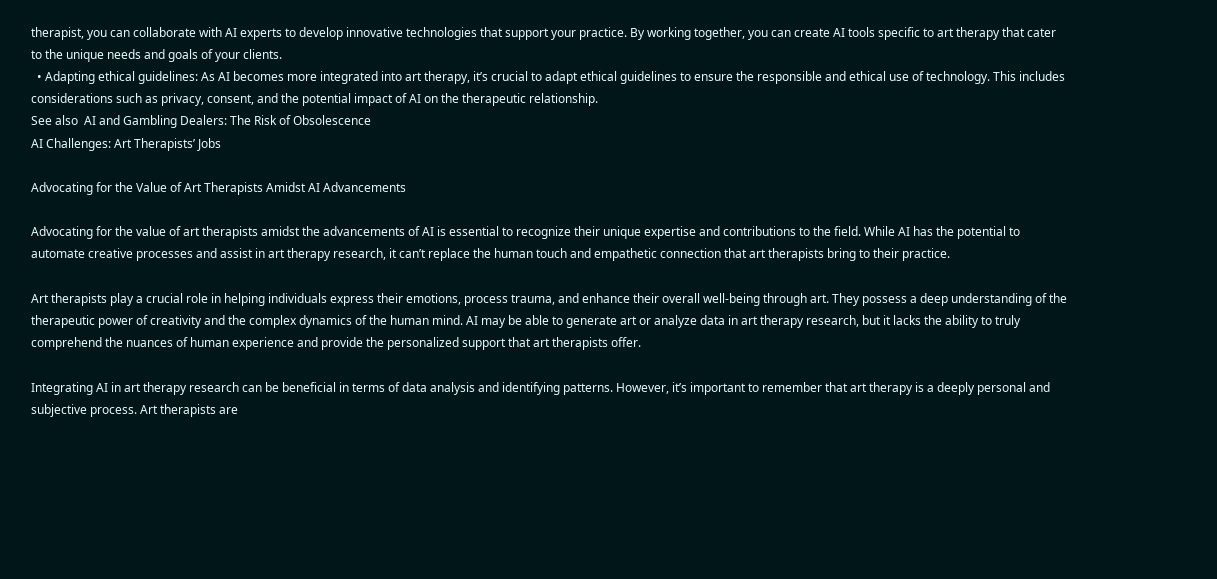therapist, you can collaborate with AI experts to develop innovative technologies that support your practice. By working together, you can create AI tools specific to art therapy that cater to the unique needs and goals of your clients.
  • Adapting ethical guidelines: As AI becomes more integrated into art therapy, it’s crucial to adapt ethical guidelines to ensure the responsible and ethical use of technology. This includes considerations such as privacy, consent, and the potential impact of AI on the therapeutic relationship.
See also  AI and Gambling Dealers: The Risk of Obsolescence
AI Challenges: Art Therapists’ Jobs

Advocating for the Value of Art Therapists Amidst AI Advancements

Advocating for the value of art therapists amidst the advancements of AI is essential to recognize their unique expertise and contributions to the field. While AI has the potential to automate creative processes and assist in art therapy research, it can’t replace the human touch and empathetic connection that art therapists bring to their practice.

Art therapists play a crucial role in helping individuals express their emotions, process trauma, and enhance their overall well-being through art. They possess a deep understanding of the therapeutic power of creativity and the complex dynamics of the human mind. AI may be able to generate art or analyze data in art therapy research, but it lacks the ability to truly comprehend the nuances of human experience and provide the personalized support that art therapists offer.

Integrating AI in art therapy research can be beneficial in terms of data analysis and identifying patterns. However, it’s important to remember that art therapy is a deeply personal and subjective process. Art therapists are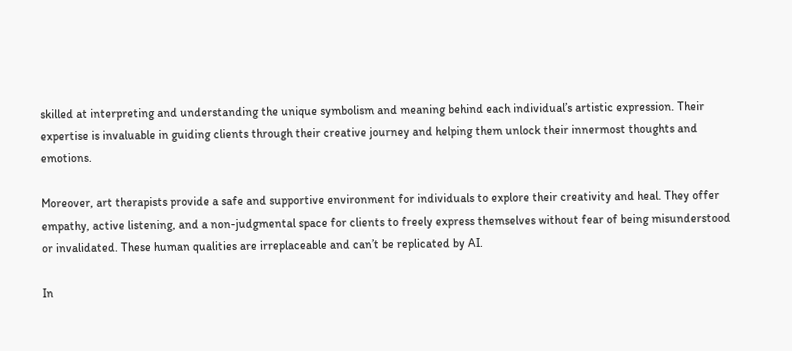skilled at interpreting and understanding the unique symbolism and meaning behind each individual’s artistic expression. Their expertise is invaluable in guiding clients through their creative journey and helping them unlock their innermost thoughts and emotions.

Moreover, art therapists provide a safe and supportive environment for individuals to explore their creativity and heal. They offer empathy, active listening, and a non-judgmental space for clients to freely express themselves without fear of being misunderstood or invalidated. These human qualities are irreplaceable and can’t be replicated by AI.

In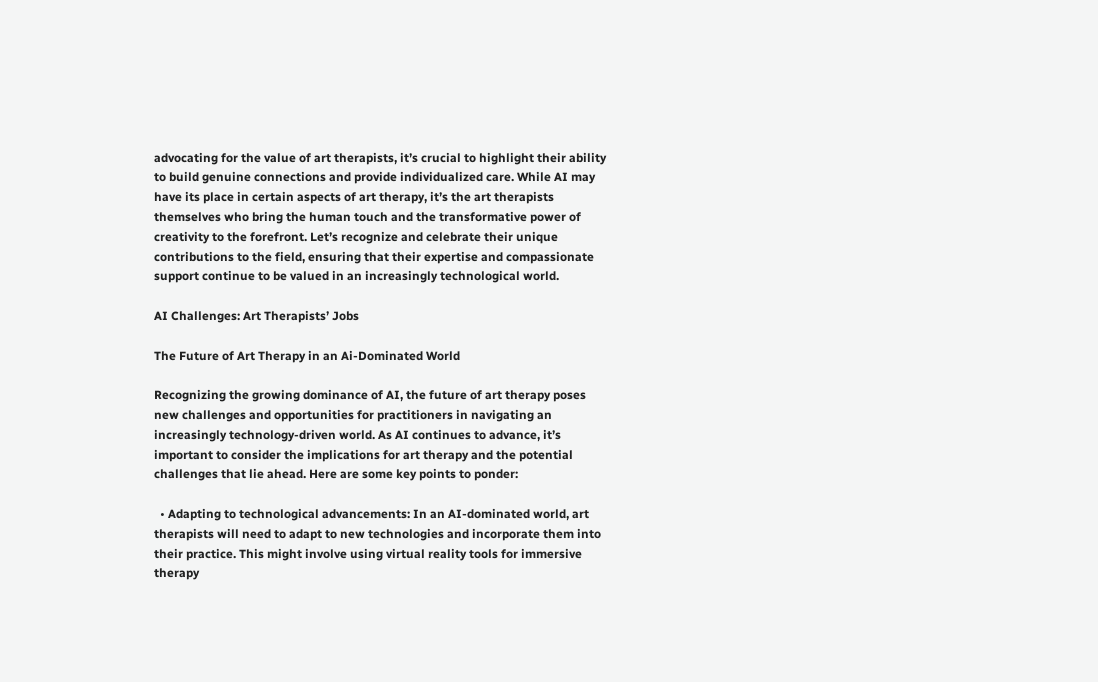advocating for the value of art therapists, it’s crucial to highlight their ability to build genuine connections and provide individualized care. While AI may have its place in certain aspects of art therapy, it’s the art therapists themselves who bring the human touch and the transformative power of creativity to the forefront. Let’s recognize and celebrate their unique contributions to the field, ensuring that their expertise and compassionate support continue to be valued in an increasingly technological world.

AI Challenges: Art Therapists’ Jobs

The Future of Art Therapy in an Ai-Dominated World

Recognizing the growing dominance of AI, the future of art therapy poses new challenges and opportunities for practitioners in navigating an increasingly technology-driven world. As AI continues to advance, it’s important to consider the implications for art therapy and the potential challenges that lie ahead. Here are some key points to ponder:

  • Adapting to technological advancements: In an AI-dominated world, art therapists will need to adapt to new technologies and incorporate them into their practice. This might involve using virtual reality tools for immersive therapy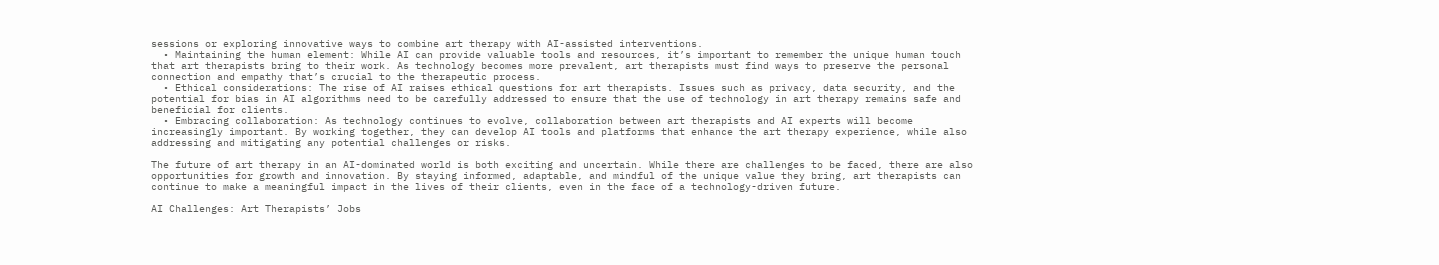sessions or exploring innovative ways to combine art therapy with AI-assisted interventions.
  • Maintaining the human element: While AI can provide valuable tools and resources, it’s important to remember the unique human touch that art therapists bring to their work. As technology becomes more prevalent, art therapists must find ways to preserve the personal connection and empathy that’s crucial to the therapeutic process.
  • Ethical considerations: The rise of AI raises ethical questions for art therapists. Issues such as privacy, data security, and the potential for bias in AI algorithms need to be carefully addressed to ensure that the use of technology in art therapy remains safe and beneficial for clients.
  • Embracing collaboration: As technology continues to evolve, collaboration between art therapists and AI experts will become increasingly important. By working together, they can develop AI tools and platforms that enhance the art therapy experience, while also addressing and mitigating any potential challenges or risks.

The future of art therapy in an AI-dominated world is both exciting and uncertain. While there are challenges to be faced, there are also opportunities for growth and innovation. By staying informed, adaptable, and mindful of the unique value they bring, art therapists can continue to make a meaningful impact in the lives of their clients, even in the face of a technology-driven future.

AI Challenges: Art Therapists’ Jobs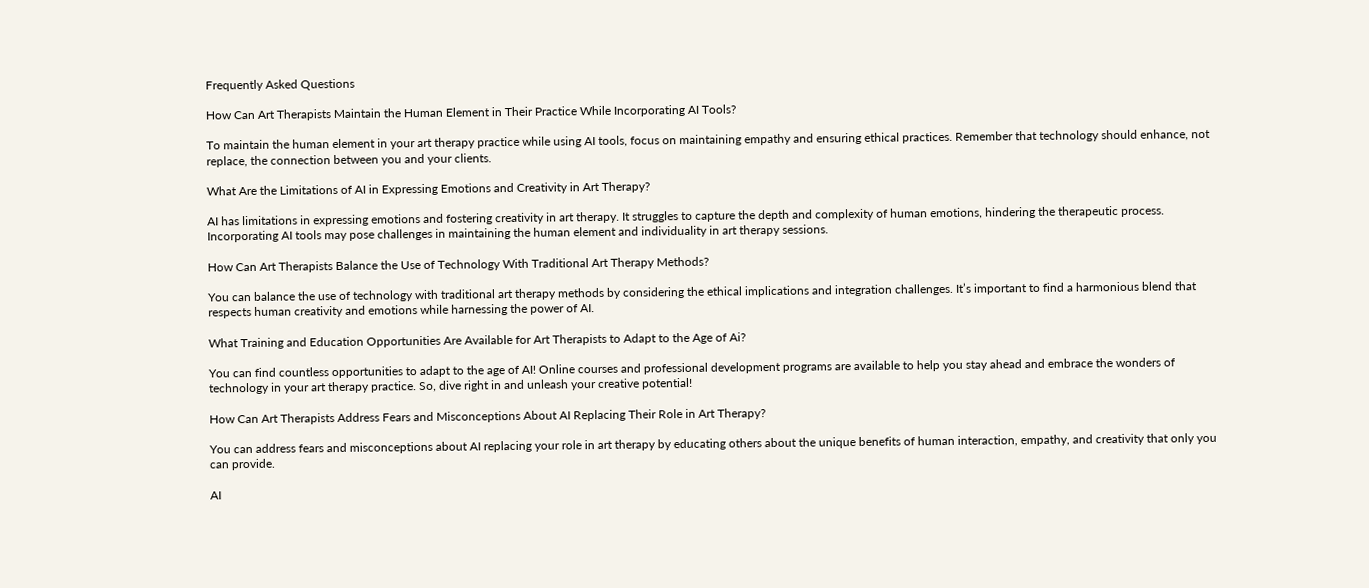Frequently Asked Questions

How Can Art Therapists Maintain the Human Element in Their Practice While Incorporating AI Tools?

To maintain the human element in your art therapy practice while using AI tools, focus on maintaining empathy and ensuring ethical practices. Remember that technology should enhance, not replace, the connection between you and your clients.

What Are the Limitations of AI in Expressing Emotions and Creativity in Art Therapy?

AI has limitations in expressing emotions and fostering creativity in art therapy. It struggles to capture the depth and complexity of human emotions, hindering the therapeutic process. Incorporating AI tools may pose challenges in maintaining the human element and individuality in art therapy sessions.

How Can Art Therapists Balance the Use of Technology With Traditional Art Therapy Methods?

You can balance the use of technology with traditional art therapy methods by considering the ethical implications and integration challenges. It’s important to find a harmonious blend that respects human creativity and emotions while harnessing the power of AI.

What Training and Education Opportunities Are Available for Art Therapists to Adapt to the Age of Ai?

You can find countless opportunities to adapt to the age of AI! Online courses and professional development programs are available to help you stay ahead and embrace the wonders of technology in your art therapy practice. So, dive right in and unleash your creative potential!

How Can Art Therapists Address Fears and Misconceptions About AI Replacing Their Role in Art Therapy?

You can address fears and misconceptions about AI replacing your role in art therapy by educating others about the unique benefits of human interaction, empathy, and creativity that only you can provide.

AI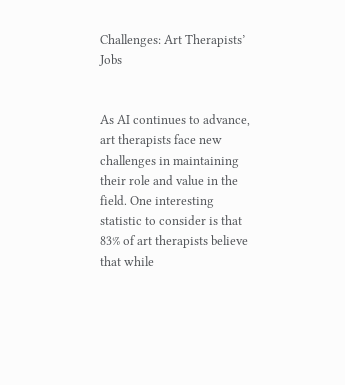Challenges: Art Therapists’ Jobs


As AI continues to advance, art therapists face new challenges in maintaining their role and value in the field. One interesting statistic to consider is that 83% of art therapists believe that while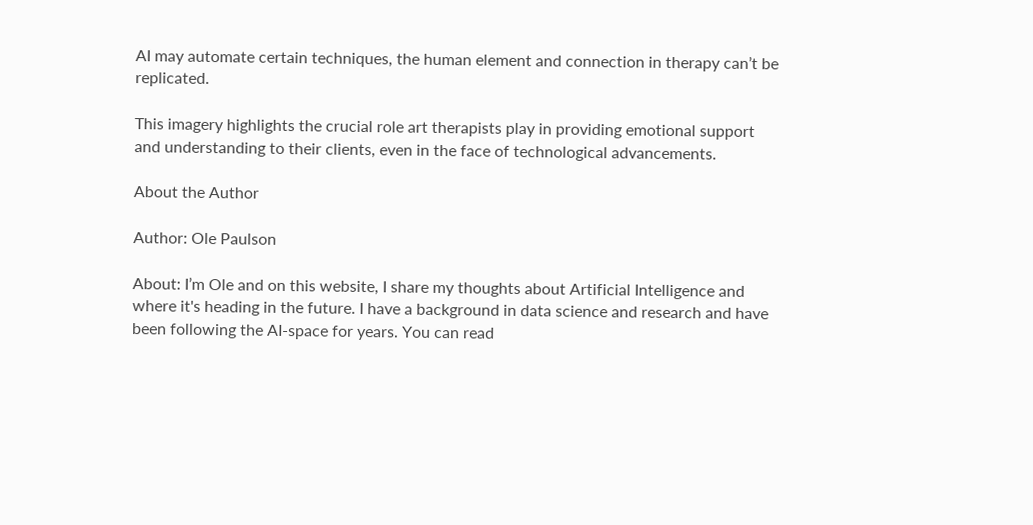AI may automate certain techniques, the human element and connection in therapy can’t be replicated.

This imagery highlights the crucial role art therapists play in providing emotional support and understanding to their clients, even in the face of technological advancements.

About the Author

Author: Ole Paulson

About: I’m Ole and on this website, I share my thoughts about Artificial Intelligence and where it's heading in the future. I have a background in data science and research and have been following the AI-space for years. You can read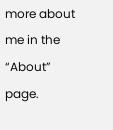more about me in the “About” page.